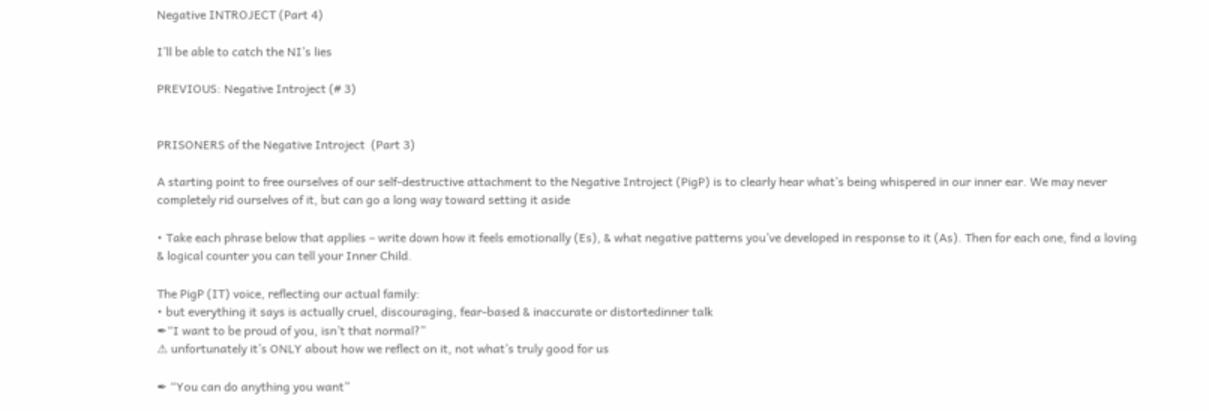Negative INTROJECT (Part 4)

I’ll be able to catch the NI’s lies

PREVIOUS: Negative Introject (# 3)


PRISONERS of the Negative Introject  (Part 3)

A starting point to free ourselves of our self-destructive attachment to the Negative Introject (PigP) is to clearly hear what’s being whispered in our inner ear. We may never completely rid ourselves of it, but can go a long way toward setting it aside

• Take each phrase below that applies – write down how it feels emotionally (Es), & what negative patterns you’ve developed in response to it (As). Then for each one, find a loving & logical counter you can tell your Inner Child.

The PigP (IT) voice, reflecting our actual family:
• but everything it says is actually cruel, discouraging, fear-based & inaccurate or distortedinner talk
✒“I want to be proud of you, isn’t that normal?”
⚠ unfortunately it’s ONLY about how we reflect on it, not what’s truly good for us

✒ “You can do anything you want”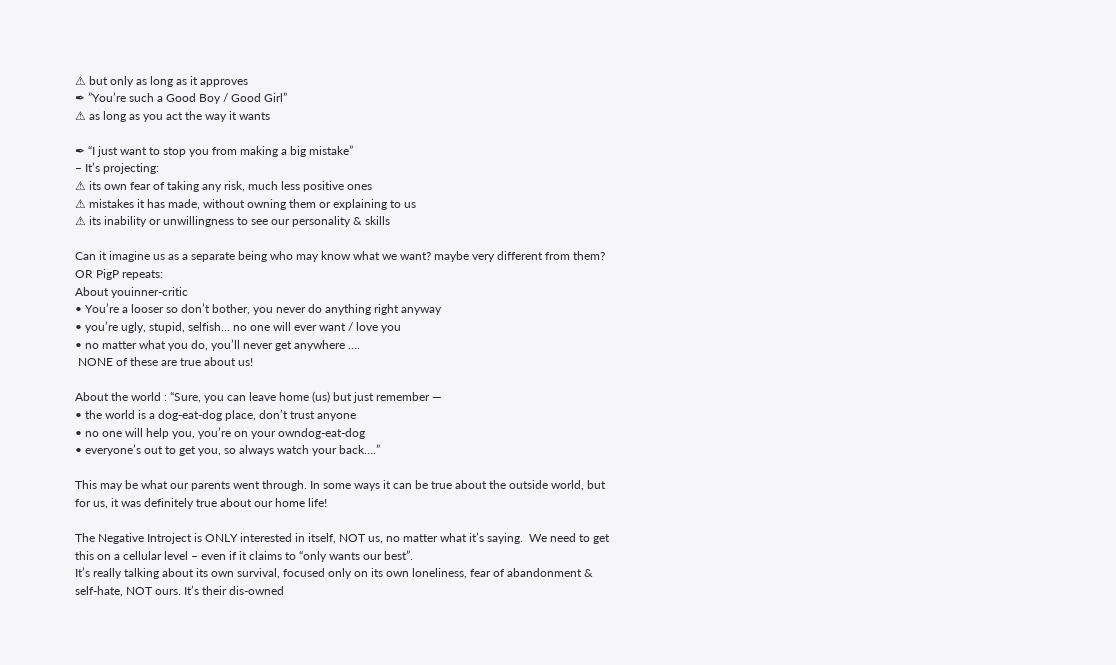⚠ but only as long as it approves
✒ ”You’re such a Good Boy / Good Girl”
⚠ as long as you act the way it wants

✒ “I just want to stop you from making a big mistake”
– It’s projecting:
⚠ its own fear of taking any risk, much less positive ones
⚠ mistakes it has made, without owning them or explaining to us
⚠ its inability or unwillingness to see our personality & skills

Can it imagine us as a separate being who may know what we want? maybe very different from them?
OR PigP repeats:
About youinner-critic
• You’re a looser so don’t bother, you never do anything right anyway
• you’re ugly, stupid, selfish… no one will ever want / love you
• no matter what you do, you’ll never get anywhere ….
 NONE of these are true about us!

About the world : “Sure, you can leave home (us) but just remember —
• the world is a dog-eat-dog place, don’t trust anyone
• no one will help you, you’re on your owndog-eat-dog
• everyone’s out to get you, so always watch your back….”

This may be what our parents went through. In some ways it can be true about the outside world, but for us, it was definitely true about our home life!

The Negative Introject is ONLY interested in itself, NOT us, no matter what it’s saying.  We need to get this on a cellular level – even if it claims to “only wants our best”.
It’s really talking about its own survival, focused only on its own loneliness, fear of abandonment & self-hate, NOT ours. It’s their dis-owned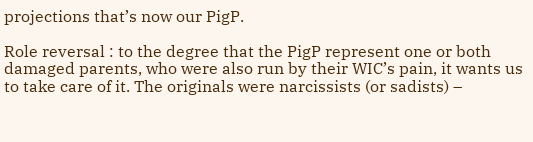projections that’s now our PigP.

Role reversal : to the degree that the PigP represent one or both damaged parents, who were also run by their WIC’s pain, it wants us to take care of it. The originals were narcissists (or sadists) –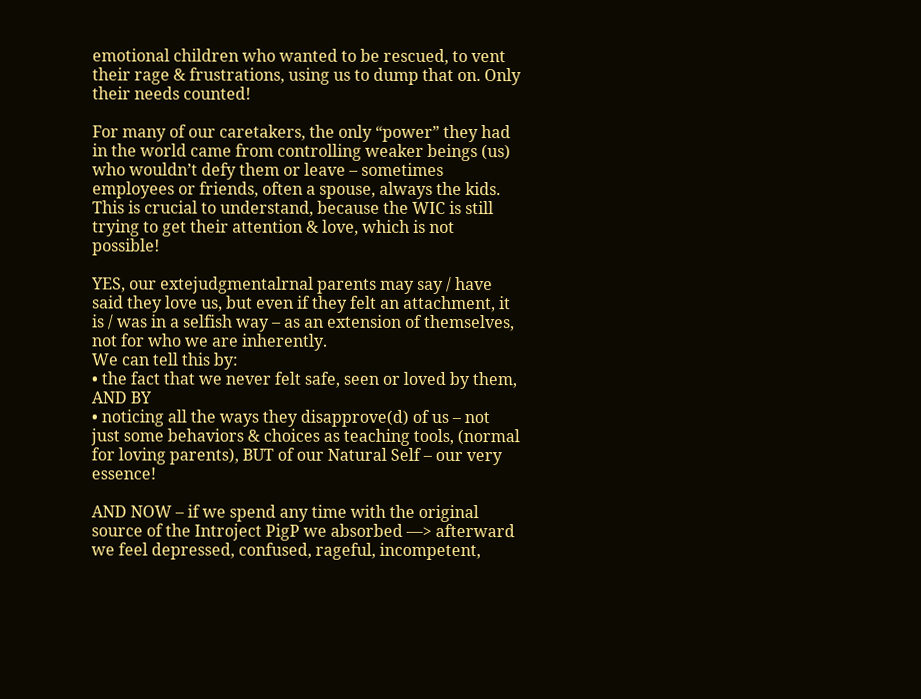emotional children who wanted to be rescued, to vent their rage & frustrations, using us to dump that on. Only their needs counted!

For many of our caretakers, the only “power” they had in the world came from controlling weaker beings (us) who wouldn’t defy them or leave – sometimes employees or friends, often a spouse, always the kids.
This is crucial to understand, because the WIC is still trying to get their attention & love, which is not possible!

YES, our extejudgmentalrnal parents may say / have said they love us, but even if they felt an attachment, it is / was in a selfish way – as an extension of themselves, not for who we are inherently.
We can tell this by:
• the fact that we never felt safe, seen or loved by them, AND BY
• noticing all the ways they disapprove(d) of us – not just some behaviors & choices as teaching tools, (normal for loving parents), BUT of our Natural Self – our very essence!

AND NOW – if we spend any time with the original source of the Introject PigP we absorbed —> afterward we feel depressed, confused, rageful, incompetent,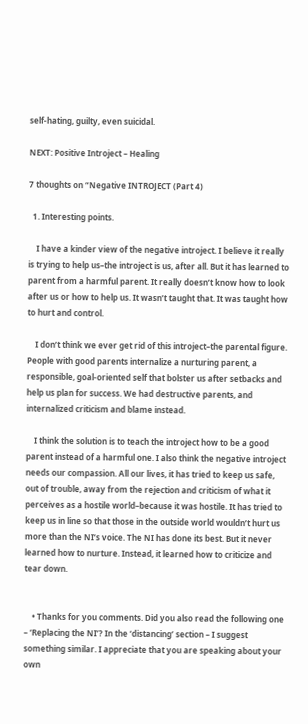self-hating, guilty, even suicidal.

NEXT: Positive Introject – Healing

7 thoughts on “Negative INTROJECT (Part 4)

  1. Interesting points.

    I have a kinder view of the negative introject. I believe it really is trying to help us–the introject is us, after all. But it has learned to parent from a harmful parent. It really doesn’t know how to look after us or how to help us. It wasn’t taught that. It was taught how to hurt and control.

    I don’t think we ever get rid of this introject–the parental figure. People with good parents internalize a nurturing parent, a responsible, goal-oriented self that bolster us after setbacks and help us plan for success. We had destructive parents, and internalized criticism and blame instead.

    I think the solution is to teach the introject how to be a good parent instead of a harmful one. I also think the negative introject needs our compassion. All our lives, it has tried to keep us safe, out of trouble, away from the rejection and criticism of what it perceives as a hostile world–because it was hostile. It has tried to keep us in line so that those in the outside world wouldn’t hurt us more than the NI’s voice. The NI has done its best. But it never learned how to nurture. Instead, it learned how to criticize and tear down.


    • Thanks for you comments. Did you also read the following one – ‘Replacing the NI’? In the ‘distancing’ section – I suggest something similar. I appreciate that you are speaking about your own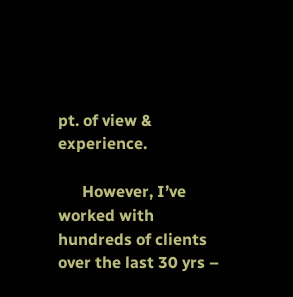pt. of view & experience.

      However, I’ve worked with hundreds of clients over the last 30 yrs –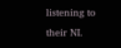listening to their NI.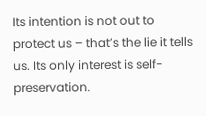Its intention is not out to protect us – that’s the lie it tells us. Its only interest is self-preservation.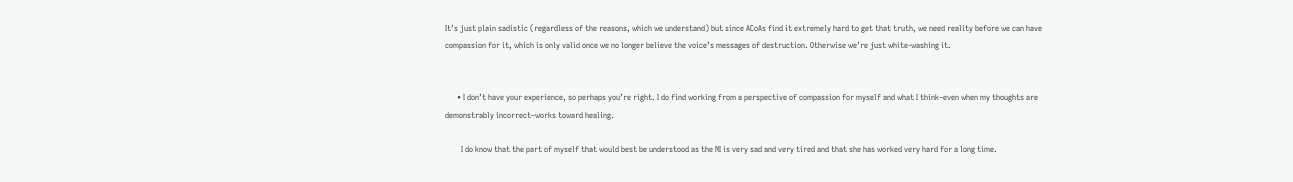It’s just plain sadistic (regardless of the reasons, which we understand) but since ACoAs find it extremely hard to get that truth, we need reality before we can have compassion for it, which is only valid once we no longer believe the voice’s messages of destruction. Otherwise we’re just white-washing it.


      • I don’t have your experience, so perhaps you’re right. I do find working from a perspective of compassion for myself and what I think–even when my thoughts are demonstrably incorrect–works toward healing.

        I do know that the part of myself that would best be understood as the NI is very sad and very tired and that she has worked very hard for a long time.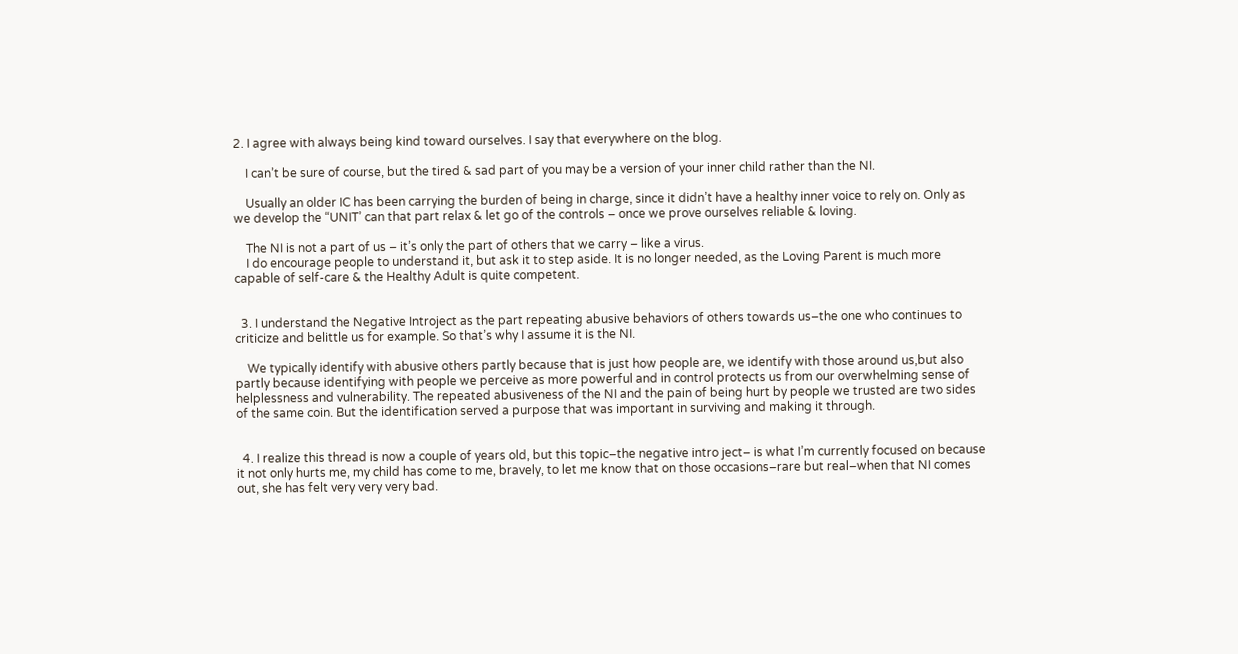2. I agree with always being kind toward ourselves. I say that everywhere on the blog.

    I can’t be sure of course, but the tired & sad part of you may be a version of your inner child rather than the NI.

    Usually an older IC has been carrying the burden of being in charge, since it didn’t have a healthy inner voice to rely on. Only as we develop the “UNIT’ can that part relax & let go of the controls – once we prove ourselves reliable & loving.

    The NI is not a part of us – it’s only the part of others that we carry – like a virus.
    I do encourage people to understand it, but ask it to step aside. It is no longer needed, as the Loving Parent is much more capable of self-care & the Healthy Adult is quite competent.


  3. I understand the Negative Introject as the part repeating abusive behaviors of others towards us–the one who continues to criticize and belittle us for example. So that’s why I assume it is the NI.

    We typically identify with abusive others partly because that is just how people are, we identify with those around us,but also partly because identifying with people we perceive as more powerful and in control protects us from our overwhelming sense of helplessness and vulnerability. The repeated abusiveness of the NI and the pain of being hurt by people we trusted are two sides of the same coin. But the identification served a purpose that was important in surviving and making it through.


  4. I realize this thread is now a couple of years old, but this topic–the negative intro ject– is what I’m currently focused on because it not only hurts me, my child has come to me, bravely, to let me know that on those occasions–rare but real–when that NI comes out, she has felt very very very bad.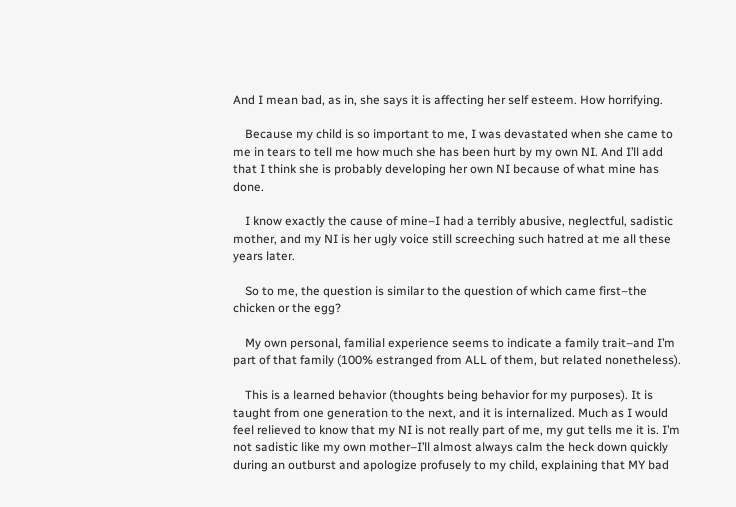And I mean bad, as in, she says it is affecting her self esteem. How horrifying.

    Because my child is so important to me, I was devastated when she came to me in tears to tell me how much she has been hurt by my own NI. And I’ll add that I think she is probably developing her own NI because of what mine has done.

    I know exactly the cause of mine–I had a terribly abusive, neglectful, sadistic mother, and my NI is her ugly voice still screeching such hatred at me all these years later.

    So to me, the question is similar to the question of which came first–the chicken or the egg?

    My own personal, familial experience seems to indicate a family trait–and I’m part of that family (100% estranged from ALL of them, but related nonetheless).

    This is a learned behavior (thoughts being behavior for my purposes). It is taught from one generation to the next, and it is internalized. Much as I would feel relieved to know that my NI is not really part of me, my gut tells me it is. I’m not sadistic like my own mother–I’ll almost always calm the heck down quickly during an outburst and apologize profusely to my child, explaining that MY bad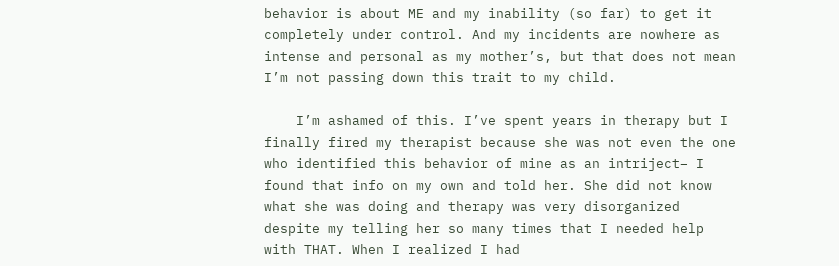behavior is about ME and my inability (so far) to get it completely under control. And my incidents are nowhere as intense and personal as my mother’s, but that does not mean I’m not passing down this trait to my child.

    I’m ashamed of this. I’ve spent years in therapy but I finally fired my therapist because she was not even the one who identified this behavior of mine as an intriject– I found that info on my own and told her. She did not know what she was doing and therapy was very disorganized despite my telling her so many times that I needed help with THAT. When I realized I had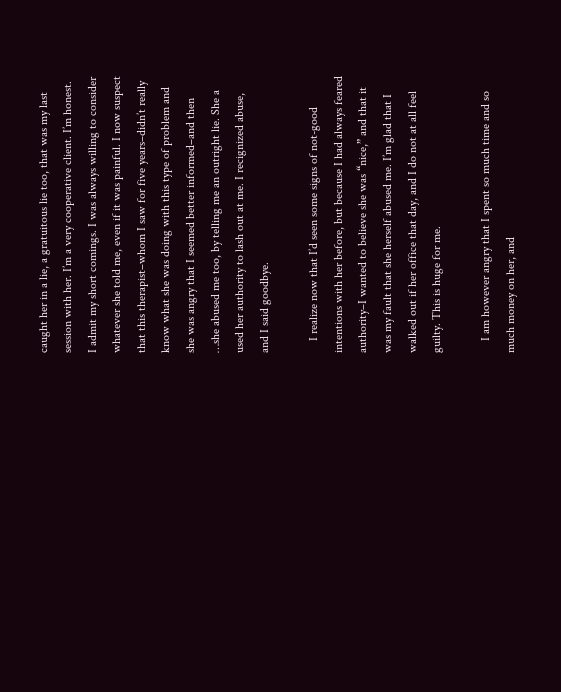caught her in a lie, a gratuitous lie too, that was my last session with her. I’m a very cooperative client. I’m honest. I admit my short comings. I was always willing to consider whatever she told me, even if it was painful. I now suspect that this therapist–whom I saw for five years–didn’t really know what she was doing with this type of problem and she was angry that I seemed better informed–and then …she abused me too, by telling me an outright lie. She a used her authority to lash out at me. I recignized abuse, and I said goodbye.

    I realize now that I’d seen some signs of not-good intentions with her before, but because I had always feared authority–I wanted to believe she was “nice,” and that it was my fault that she herself abused me. I’m glad that I walked out if her office that day, and I do not at all feel guilty. This is huge for me.

    I am however angry that I spent so much time and so much money on her, and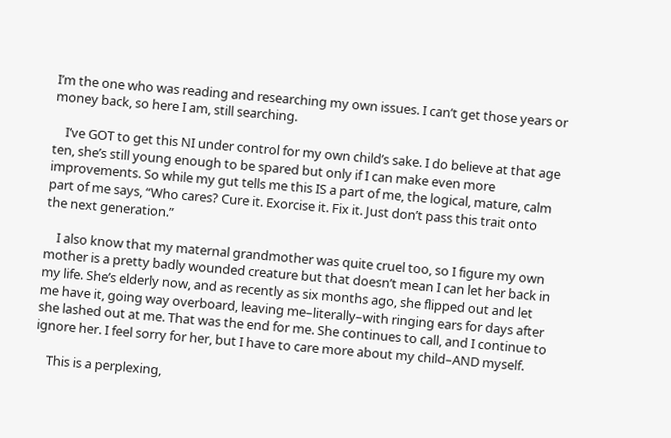I’m the one who was reading and researching my own issues. I can’t get those years or money back, so here I am, still searching.

    I’ve GOT to get this NI under control for my own child’s sake. I do believe at that age ten, she’s still young enough to be spared but only if I can make even more improvements. So while my gut tells me this IS a part of me, the logical, mature, calm part of me says, “Who cares? Cure it. Exorcise it. Fix it. Just don’t pass this trait onto the next generation.”

    I also know that my maternal grandmother was quite cruel too, so I figure my own mother is a pretty badly wounded creature but that doesn’t mean I can let her back in my life. She’s elderly now, and as recently as six months ago, she flipped out and let me have it, going way overboard, leaving me–literally–with ringing ears for days after she lashed out at me. That was the end for me. She continues to call, and I continue to ignore her. I feel sorry for her, but I have to care more about my child–AND myself.

    This is a perplexing,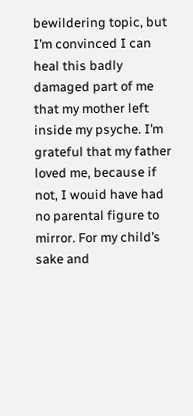bewildering topic, but I’m convinced I can heal this badly damaged part of me that my mother left inside my psyche. I’m grateful that my father loved me, because if not, I wouid have had no parental figure to mirror. For my child’s sake and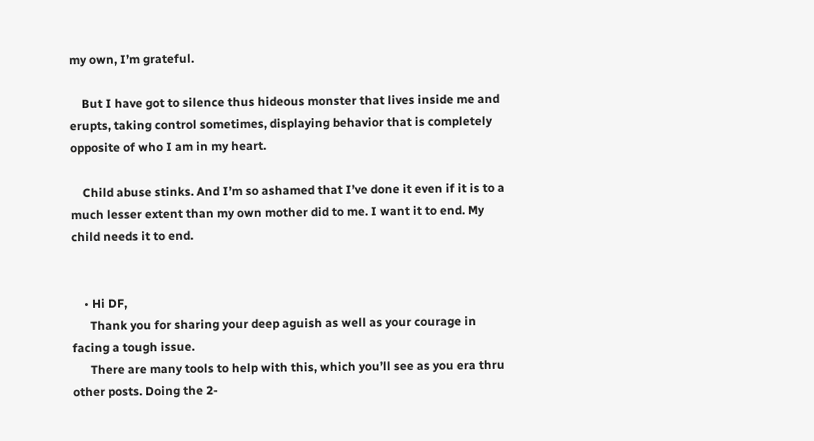my own, I’m grateful.

    But I have got to silence thus hideous monster that lives inside me and erupts, taking control sometimes, displaying behavior that is completely opposite of who I am in my heart.

    Child abuse stinks. And I’m so ashamed that I’ve done it even if it is to a much lesser extent than my own mother did to me. I want it to end. My child needs it to end.


    • Hi DF,
      Thank you for sharing your deep aguish as well as your courage in facing a tough issue.
      There are many tools to help with this, which you’ll see as you era thru other posts. Doing the 2-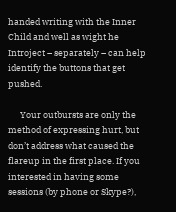handed writing with the Inner Child and well as wight he Introject – separately – can help identify the buttons that get pushed.

      Your outbursts are only the method of expressing hurt, but don’t address what caused the flareup in the first place. If you interested in having some sessions (by phone or Skype?),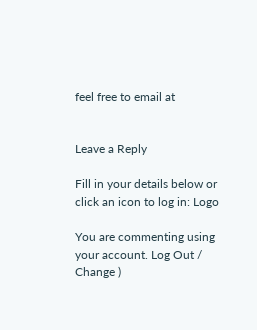feel free to email at


Leave a Reply

Fill in your details below or click an icon to log in: Logo

You are commenting using your account. Log Out /  Change )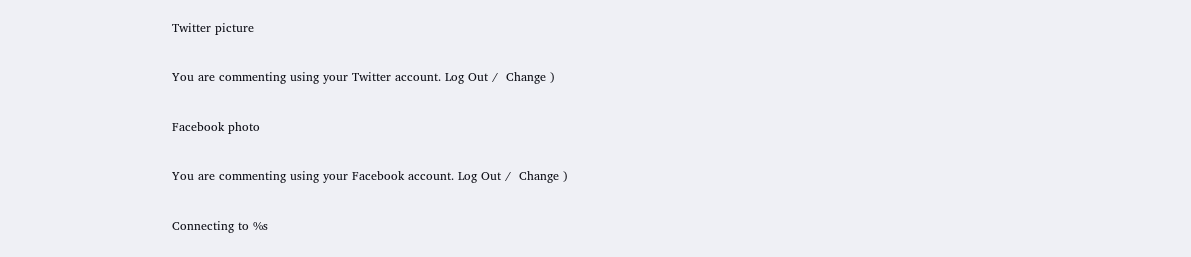Twitter picture

You are commenting using your Twitter account. Log Out /  Change )

Facebook photo

You are commenting using your Facebook account. Log Out /  Change )

Connecting to %s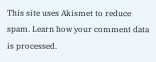This site uses Akismet to reduce spam. Learn how your comment data is processed.